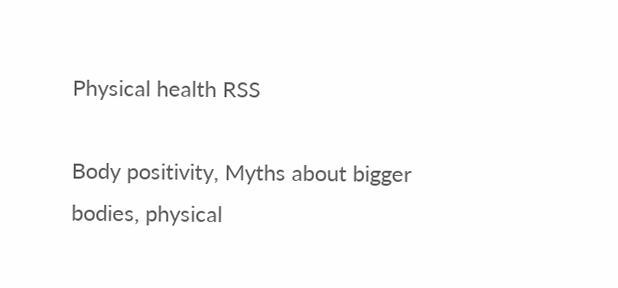Physical health RSS

Body positivity, Myths about bigger bodies, physical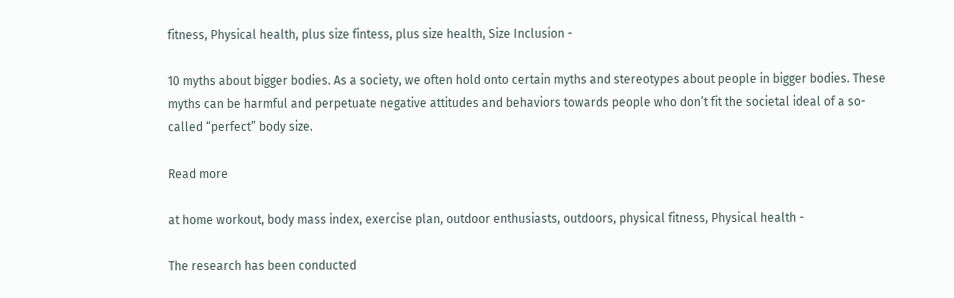fitness, Physical health, plus size fintess, plus size health, Size Inclusion -

10 myths about bigger bodies. As a society, we often hold onto certain myths and stereotypes about people in bigger bodies. These myths can be harmful and perpetuate negative attitudes and behaviors towards people who don’t fit the societal ideal of a so-called “perfect” body size.

Read more

at home workout, body mass index, exercise plan, outdoor enthusiasts, outdoors, physical fitness, Physical health -

The research has been conducted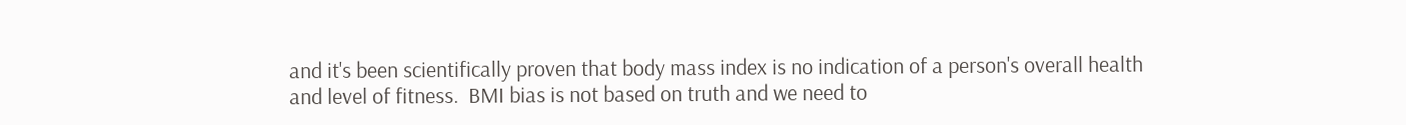and it's been scientifically proven that body mass index is no indication of a person's overall health and level of fitness.  BMI bias is not based on truth and we need to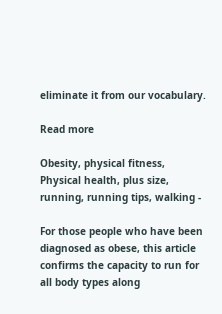eliminate it from our vocabulary.

Read more

Obesity, physical fitness, Physical health, plus size, running, running tips, walking -

For those people who have been diagnosed as obese, this article confirms the capacity to run for all body types along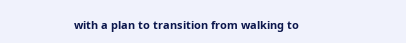with a plan to transition from walking to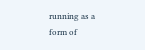running as a form of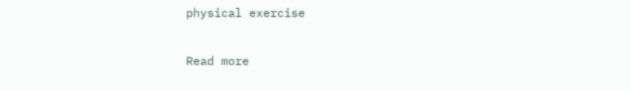physical exercise

Read more